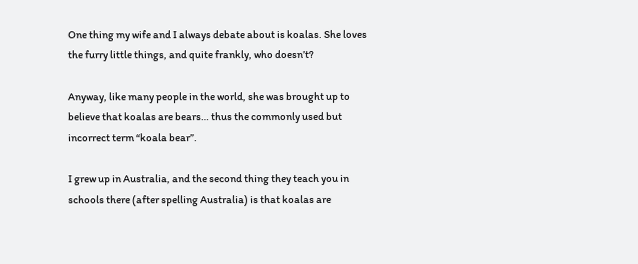One thing my wife and I always debate about is koalas. She loves the furry little things, and quite frankly, who doesn’t?

Anyway, like many people in the world, she was brought up to believe that koalas are bears… thus the commonly used but incorrect term “koala bear”.

I grew up in Australia, and the second thing they teach you in schools there (after spelling Australia) is that koalas are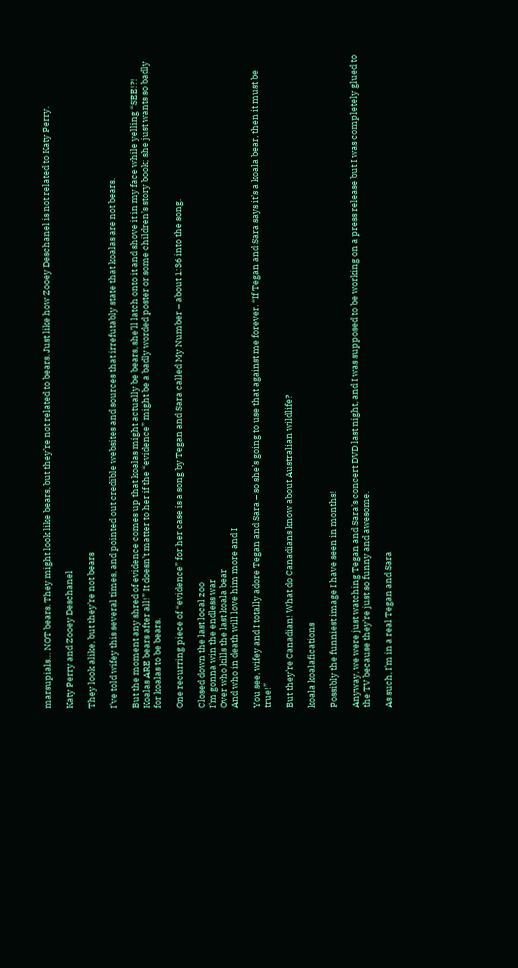marsupials… NOT bears. They might look like bears, but they’re not related to bears. Just like how Zooey Deschanel is not related to Katy Perry.

Katy Perry and Zooey Deschanel

They look alike, but they’re not bears

I’ve told wifey this several times, and pointed out credible websites and sources that irrefutably state that koalas are not bears.

But the moment any shred of evidence comes up that koalas might actually be bears, she’ll latch onto it and shove it in my face while yelling “SEE!?! Koalas ARE bears after all!” It doesn’t matter to her if the “evidence” might be a badly worded poster or some children’s story book; she just wants so badly for koalas to be bears.

One recurring piece of “evidence” for her case is a song by Tegan and Sara called My Number – about 1:36 into the song.

Closed down the last local zoo
I’m gonna win the endless war
Over who kills the last koala bear
And who in death will love him more and I

You see, wifey and I totally adore Tegan and Sara – so she’s going to use that against me forever. “If Tegan and Sara says it’s a koala bear, then it must be true!”

But they’re Canadian! What do Canadians know about Australian wildlife?

koala koalafications

Possibly the funniest image I have seen in months!

Anyway, we were just watching Tegan and Sara’s concert DVD last night, and I was supposed to be working on a press release but I was completely glued to the TV because they’re just so funny and awesome.

As such, I’m in a real Tegan and Sara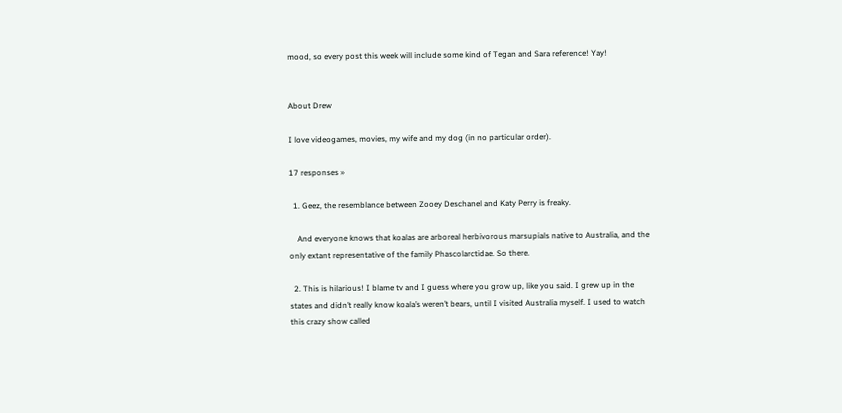mood, so every post this week will include some kind of Tegan and Sara reference! Yay!


About Drew

I love videogames, movies, my wife and my dog (in no particular order).

17 responses »

  1. Geez, the resemblance between Zooey Deschanel and Katy Perry is freaky.

    And everyone knows that koalas are arboreal herbivorous marsupials native to Australia, and the only extant representative of the family Phascolarctidae. So there.

  2. This is hilarious! I blame tv and I guess where you grow up, like you said. I grew up in the states and didn’t really know koala’s weren’t bears, until I visited Australia myself. I used to watch this crazy show called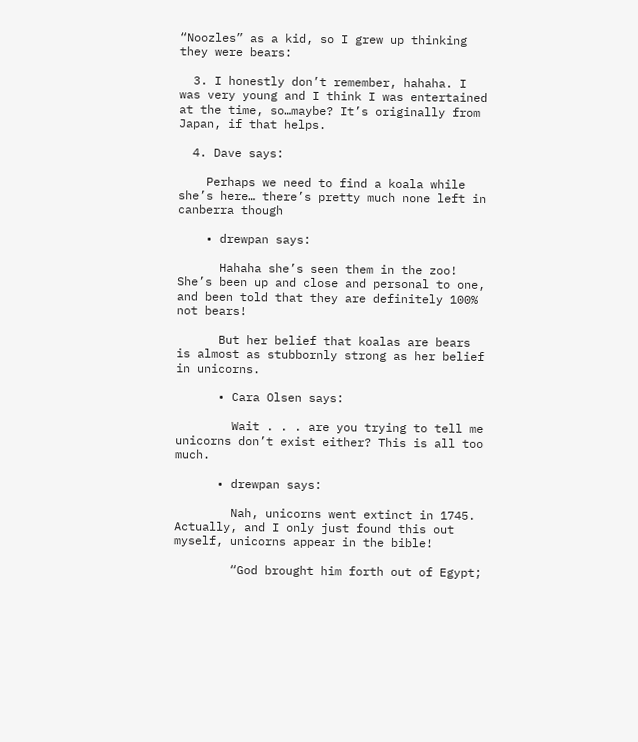“Noozles” as a kid, so I grew up thinking they were bears:

  3. I honestly don’t remember, hahaha. I was very young and I think I was entertained at the time, so…maybe? It’s originally from Japan, if that helps.

  4. Dave says:

    Perhaps we need to find a koala while she’s here… there’s pretty much none left in canberra though

    • drewpan says:

      Hahaha she’s seen them in the zoo! She’s been up and close and personal to one, and been told that they are definitely 100% not bears!

      But her belief that koalas are bears is almost as stubbornly strong as her belief in unicorns.

      • Cara Olsen says:

        Wait . . . are you trying to tell me unicorns don’t exist either? This is all too much.

      • drewpan says:

        Nah, unicorns went extinct in 1745. Actually, and I only just found this out myself, unicorns appear in the bible!

        “God brought him forth out of Egypt;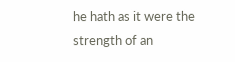he hath as it were the strength of an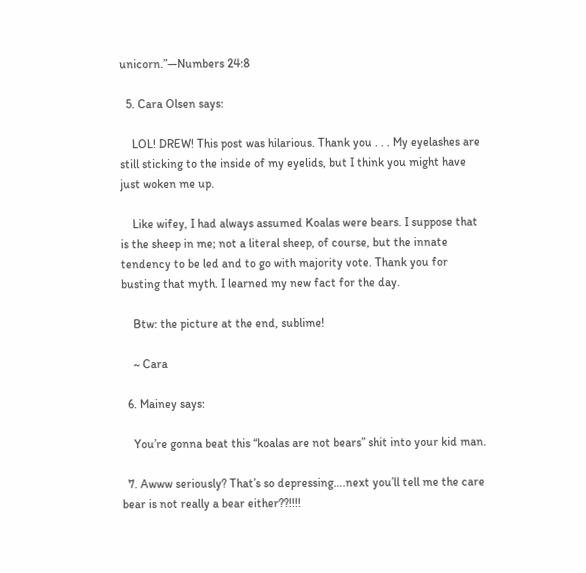unicorn.”—Numbers 24:8

  5. Cara Olsen says:

    LOL! DREW! This post was hilarious. Thank you . . . My eyelashes are still sticking to the inside of my eyelids, but I think you might have just woken me up.

    Like wifey, I had always assumed Koalas were bears. I suppose that is the sheep in me; not a literal sheep, of course, but the innate tendency to be led and to go with majority vote. Thank you for busting that myth. I learned my new fact for the day.

    Btw: the picture at the end, sublime!

    ~ Cara

  6. Mainey says:

    You’re gonna beat this “koalas are not bears” shit into your kid man.

  7. Awww seriously? That’s so depressing….next you’ll tell me the care bear is not really a bear either??!!!!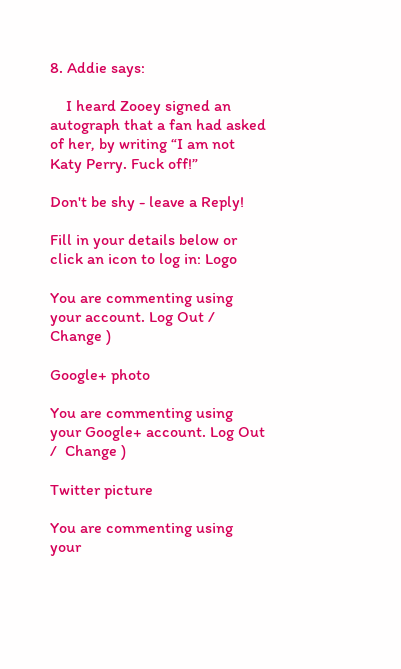8. Addie says:

    I heard Zooey signed an autograph that a fan had asked of her, by writing “I am not Katy Perry. Fuck off!”

Don't be shy - leave a Reply!

Fill in your details below or click an icon to log in: Logo

You are commenting using your account. Log Out /  Change )

Google+ photo

You are commenting using your Google+ account. Log Out /  Change )

Twitter picture

You are commenting using your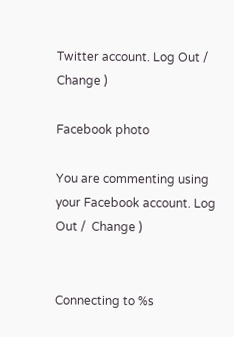Twitter account. Log Out /  Change )

Facebook photo

You are commenting using your Facebook account. Log Out /  Change )


Connecting to %s